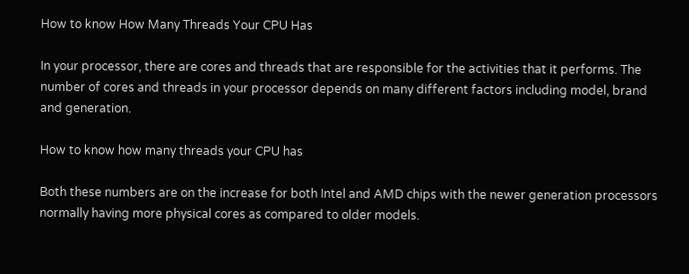How to know How Many Threads Your CPU Has

In your processor, there are cores and threads that are responsible for the activities that it performs. The number of cores and threads in your processor depends on many different factors including model, brand and generation.

How to know how many threads your CPU has

Both these numbers are on the increase for both Intel and AMD chips with the newer generation processors normally having more physical cores as compared to older models.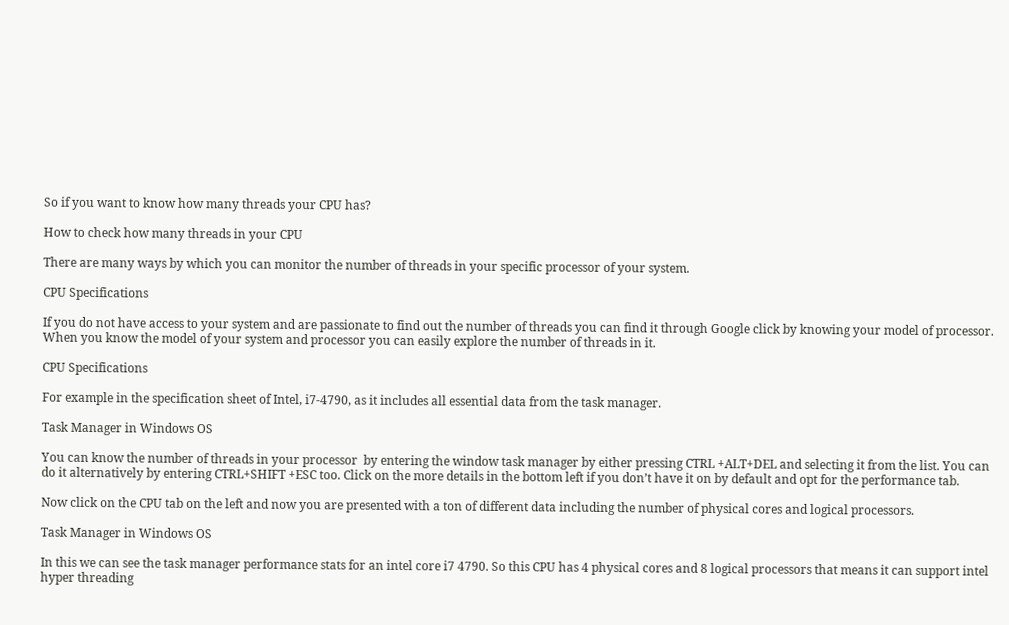So if you want to know how many threads your CPU has?

How to check how many threads in your CPU

There are many ways by which you can monitor the number of threads in your specific processor of your system.

CPU Specifications

If you do not have access to your system and are passionate to find out the number of threads you can find it through Google click by knowing your model of processor. When you know the model of your system and processor you can easily explore the number of threads in it.

CPU Specifications

For example in the specification sheet of Intel, i7-4790, as it includes all essential data from the task manager.

Task Manager in Windows OS

You can know the number of threads in your processor  by entering the window task manager by either pressing CTRL +ALT+DEL and selecting it from the list. You can do it alternatively by entering CTRL+SHIFT +ESC too. Click on the more details in the bottom left if you don’t have it on by default and opt for the performance tab.

Now click on the CPU tab on the left and now you are presented with a ton of different data including the number of physical cores and logical processors.

Task Manager in Windows OS

In this we can see the task manager performance stats for an intel core i7 4790. So this CPU has 4 physical cores and 8 logical processors that means it can support intel hyper threading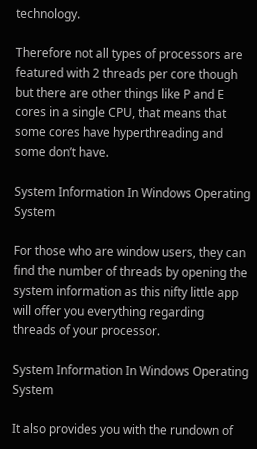technology.

Therefore not all types of processors are featured with 2 threads per core though but there are other things like P and E cores in a single CPU, that means that some cores have hyperthreading and some don’t have.

System Information In Windows Operating System

For those who are window users, they can find the number of threads by opening the system information as this nifty little app will offer you everything regarding threads of your processor.

System Information In Windows Operating System

It also provides you with the rundown of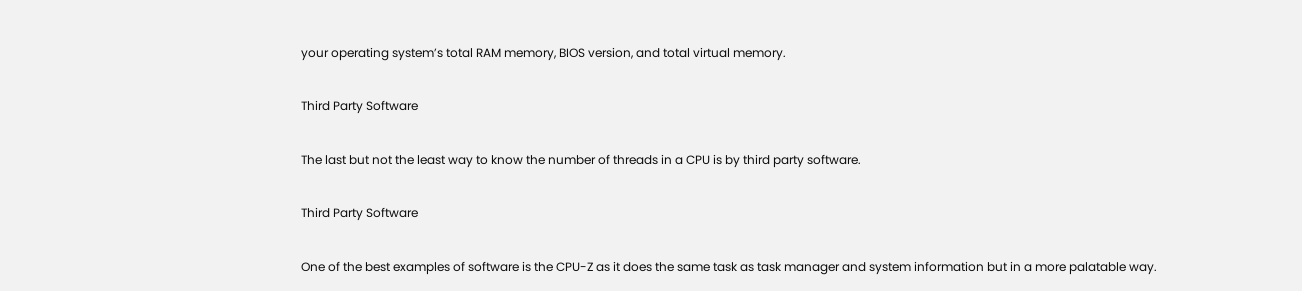your operating system’s total RAM memory, BIOS version, and total virtual memory.

Third Party Software

The last but not the least way to know the number of threads in a CPU is by third party software.

Third Party Software

One of the best examples of software is the CPU-Z as it does the same task as task manager and system information but in a more palatable way.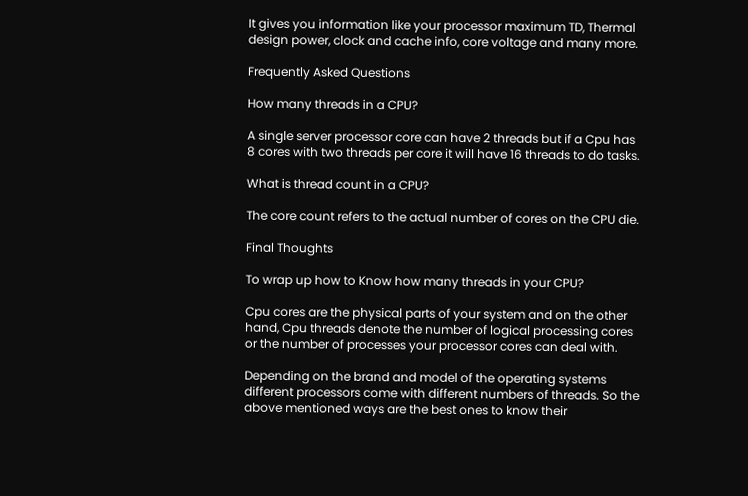It gives you information like your processor maximum TD, Thermal design power, clock and cache info, core voltage and many more.

Frequently Asked Questions

How many threads in a CPU?

A single server processor core can have 2 threads but if a Cpu has 8 cores with two threads per core it will have 16 threads to do tasks.

What is thread count in a CPU?

The core count refers to the actual number of cores on the CPU die.

Final Thoughts

To wrap up how to Know how many threads in your CPU?

Cpu cores are the physical parts of your system and on the other hand, Cpu threads denote the number of logical processing cores or the number of processes your processor cores can deal with.

Depending on the brand and model of the operating systems different processors come with different numbers of threads. So the above mentioned ways are the best ones to know their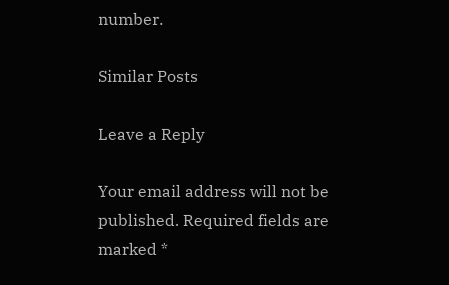number.

Similar Posts

Leave a Reply

Your email address will not be published. Required fields are marked *